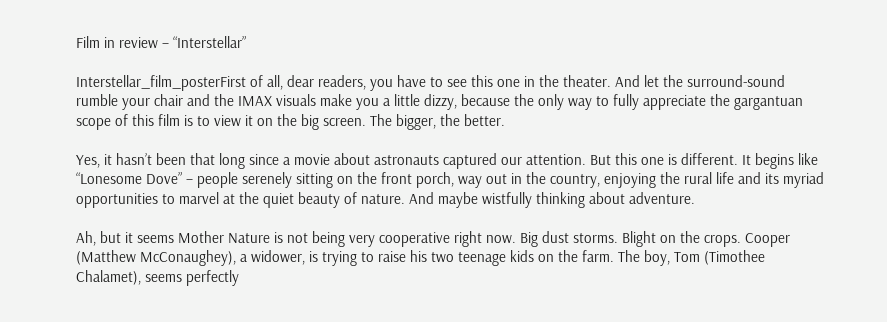Film in review – “Interstellar”

Interstellar_film_posterFirst of all, dear readers, you have to see this one in the theater. And let the surround-sound rumble your chair and the IMAX visuals make you a little dizzy, because the only way to fully appreciate the gargantuan scope of this film is to view it on the big screen. The bigger, the better.

Yes, it hasn’t been that long since a movie about astronauts captured our attention. But this one is different. It begins like “Lonesome Dove” – people serenely sitting on the front porch, way out in the country, enjoying the rural life and its myriad opportunities to marvel at the quiet beauty of nature. And maybe wistfully thinking about adventure.

Ah, but it seems Mother Nature is not being very cooperative right now. Big dust storms. Blight on the crops. Cooper (Matthew McConaughey), a widower, is trying to raise his two teenage kids on the farm. The boy, Tom (Timothee Chalamet), seems perfectly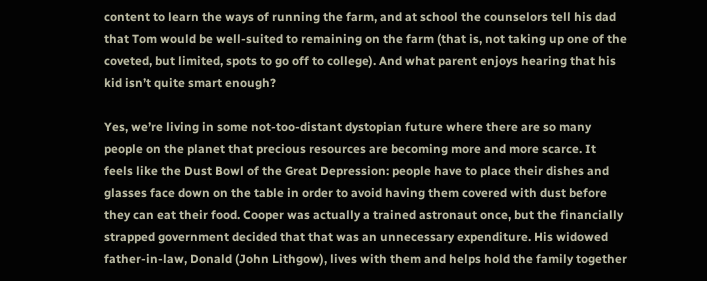content to learn the ways of running the farm, and at school the counselors tell his dad that Tom would be well-suited to remaining on the farm (that is, not taking up one of the coveted, but limited, spots to go off to college). And what parent enjoys hearing that his kid isn’t quite smart enough?

Yes, we’re living in some not-too-distant dystopian future where there are so many people on the planet that precious resources are becoming more and more scarce. It feels like the Dust Bowl of the Great Depression: people have to place their dishes and glasses face down on the table in order to avoid having them covered with dust before they can eat their food. Cooper was actually a trained astronaut once, but the financially strapped government decided that that was an unnecessary expenditure. His widowed father-in-law, Donald (John Lithgow), lives with them and helps hold the family together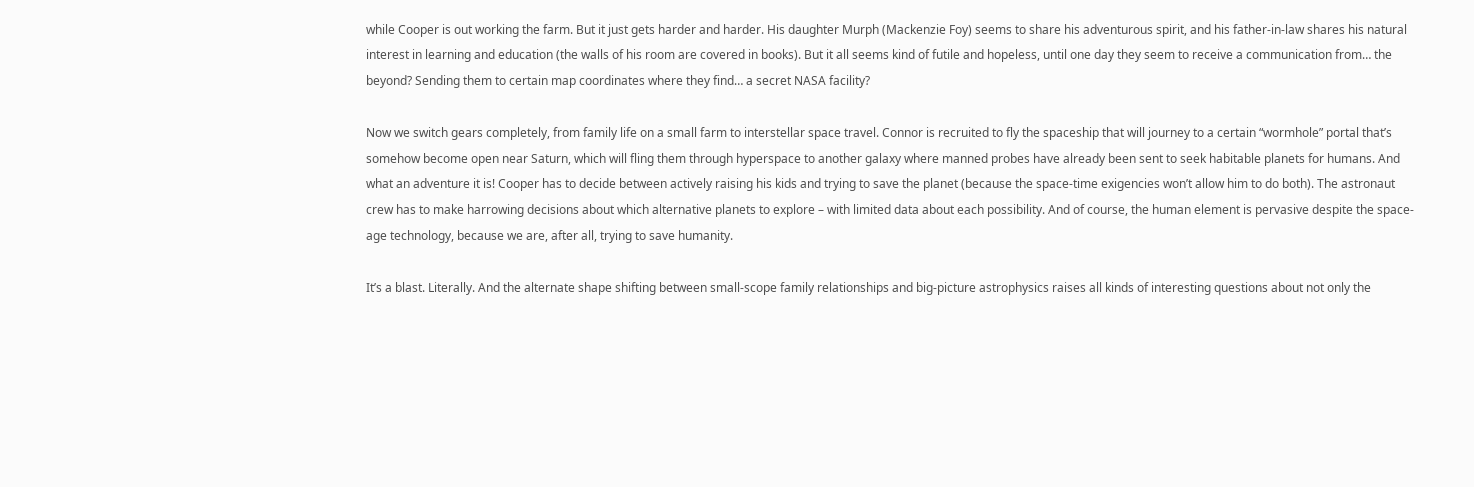while Cooper is out working the farm. But it just gets harder and harder. His daughter Murph (Mackenzie Foy) seems to share his adventurous spirit, and his father-in-law shares his natural interest in learning and education (the walls of his room are covered in books). But it all seems kind of futile and hopeless, until one day they seem to receive a communication from… the beyond? Sending them to certain map coordinates where they find… a secret NASA facility?

Now we switch gears completely, from family life on a small farm to interstellar space travel. Connor is recruited to fly the spaceship that will journey to a certain “wormhole” portal that’s somehow become open near Saturn, which will fling them through hyperspace to another galaxy where manned probes have already been sent to seek habitable planets for humans. And what an adventure it is! Cooper has to decide between actively raising his kids and trying to save the planet (because the space-time exigencies won’t allow him to do both). The astronaut crew has to make harrowing decisions about which alternative planets to explore – with limited data about each possibility. And of course, the human element is pervasive despite the space-age technology, because we are, after all, trying to save humanity.

It’s a blast. Literally. And the alternate shape shifting between small-scope family relationships and big-picture astrophysics raises all kinds of interesting questions about not only the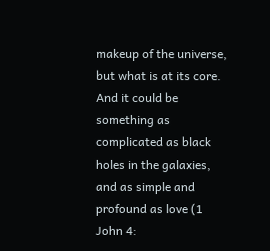makeup of the universe, but what is at its core. And it could be something as complicated as black holes in the galaxies, and as simple and profound as love (1 John 4: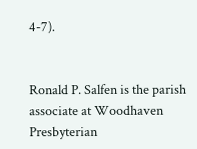4-7).


Ronald P. Salfen is the parish associate at Woodhaven Presbyterian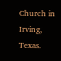Church in Irving, Texas.